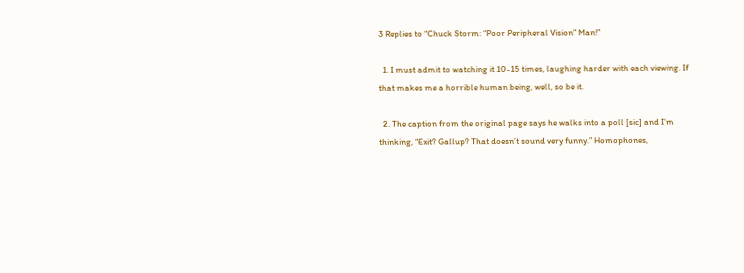3 Replies to “Chuck Storm: “Poor Peripheral Vision” Man!”

  1. I must admit to watching it 10-15 times, laughing harder with each viewing. If that makes me a horrible human being, well, so be it.

  2. The caption from the original page says he walks into a poll [sic] and I’m thinking, “Exit? Gallup? That doesn’t sound very funny.” Homophones,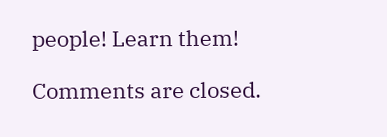people! Learn them!

Comments are closed.